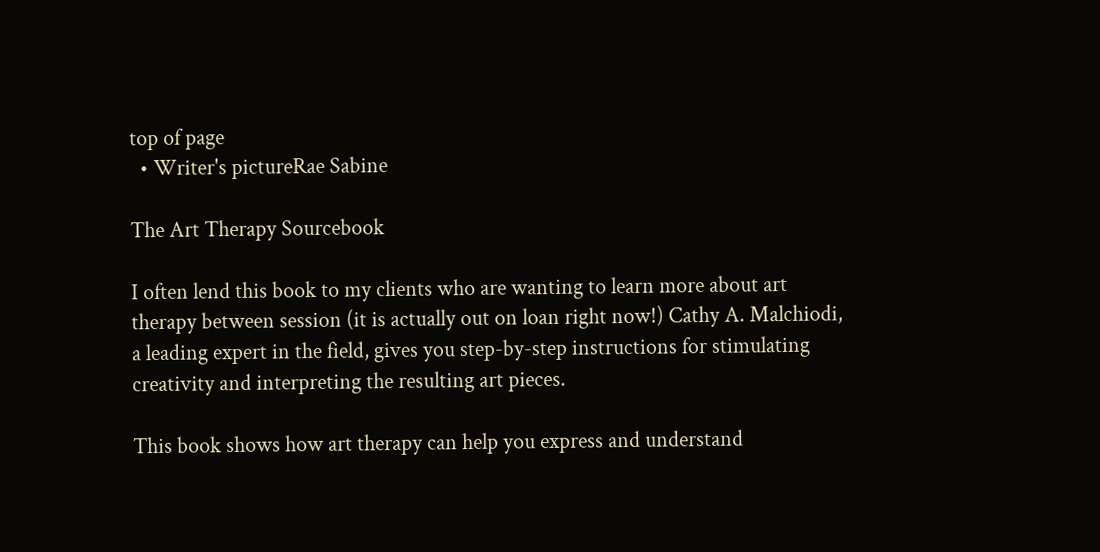top of page
  • Writer's pictureRae Sabine

The Art Therapy Sourcebook

I often lend this book to my clients who are wanting to learn more about art therapy between session (it is actually out on loan right now!) Cathy A. Malchiodi, a leading expert in the field, gives you step-by-step instructions for stimulating creativity and interpreting the resulting art pieces.

This book shows how art therapy can help you express and understand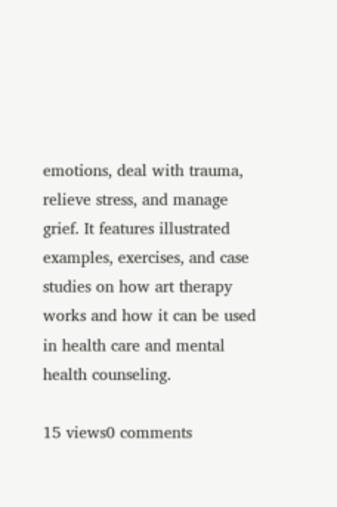emotions, deal with trauma, relieve stress, and manage grief. It features illustrated examples, exercises, and case studies on how art therapy works and how it can be used in health care and mental health counseling.

15 views0 comments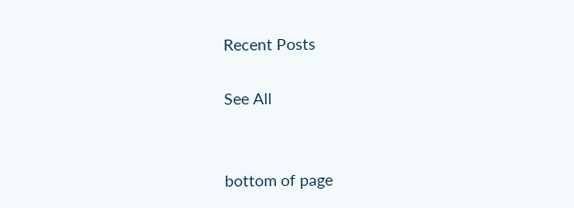Recent Posts

See All


bottom of page